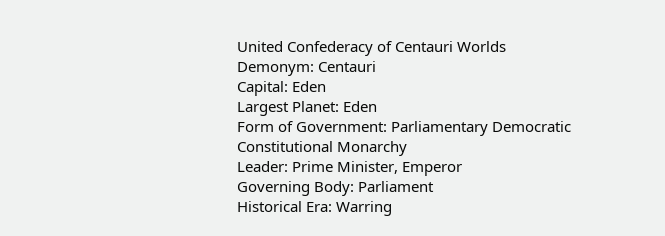United Confederacy of Centauri Worlds
Demonym: Centauri
Capital: Eden
Largest Planet: Eden
Form of Government: Parliamentary Democratic
Constitutional Monarchy
Leader: Prime Minister, Emperor
Governing Body: Parliament
Historical Era: Warring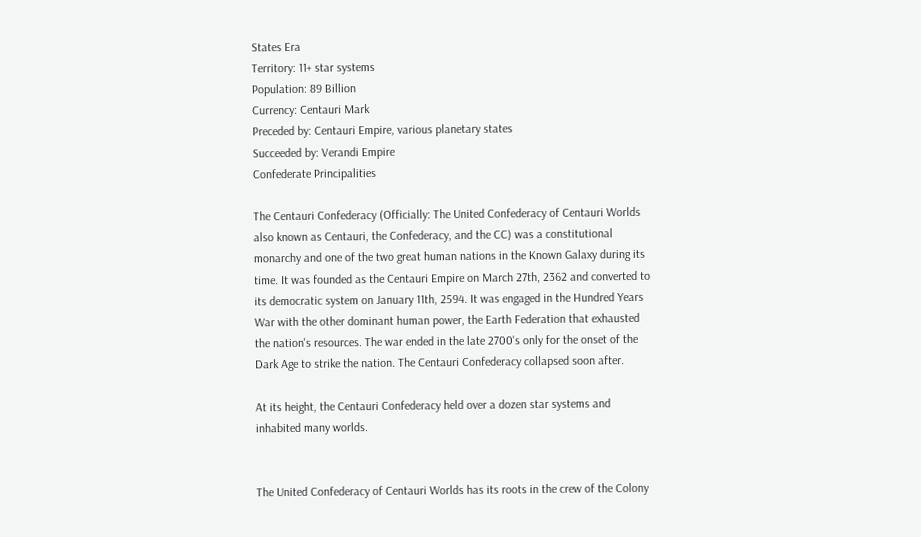States Era
Territory: 11+ star systems
Population: 89 Billion
Currency: Centauri Mark
Preceded by: Centauri Empire, various planetary states
Succeeded by: Verandi Empire
Confederate Principalities

The Centauri Confederacy (Officially: The United Confederacy of Centauri Worlds also known as Centauri, the Confederacy, and the CC) was a constitutional monarchy and one of the two great human nations in the Known Galaxy during its time. It was founded as the Centauri Empire on March 27th, 2362 and converted to its democratic system on January 11th, 2594. It was engaged in the Hundred Years War with the other dominant human power, the Earth Federation that exhausted the nation's resources. The war ended in the late 2700's only for the onset of the Dark Age to strike the nation. The Centauri Confederacy collapsed soon after.

At its height, the Centauri Confederacy held over a dozen star systems and inhabited many worlds.


The United Confederacy of Centauri Worlds has its roots in the crew of the Colony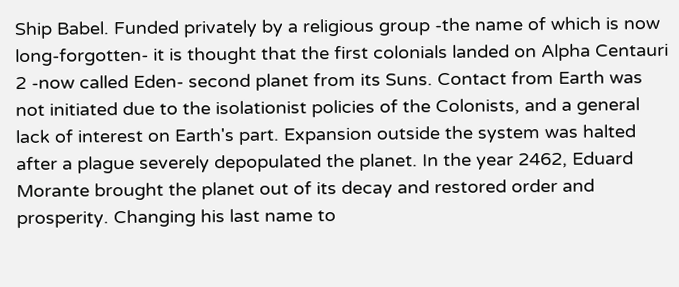Ship Babel. Funded privately by a religious group -the name of which is now long-forgotten- it is thought that the first colonials landed on Alpha Centauri 2 -now called Eden- second planet from its Suns. Contact from Earth was not initiated due to the isolationist policies of the Colonists, and a general lack of interest on Earth's part. Expansion outside the system was halted after a plague severely depopulated the planet. In the year 2462, Eduard Morante brought the planet out of its decay and restored order and prosperity. Changing his last name to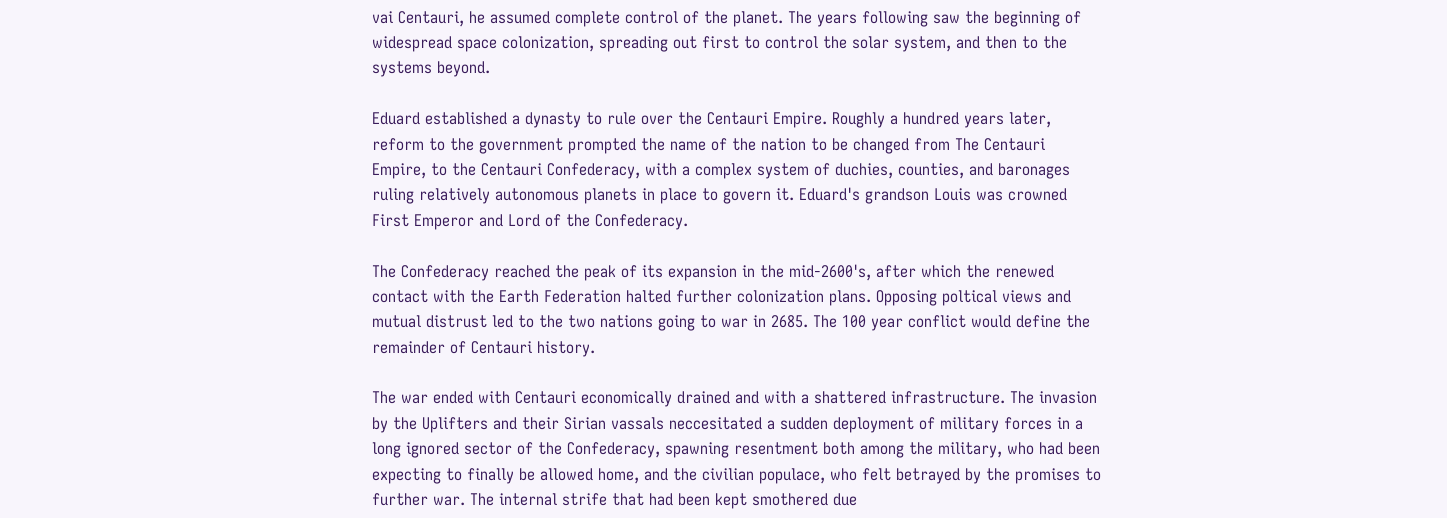vai Centauri, he assumed complete control of the planet. The years following saw the beginning of widespread space colonization, spreading out first to control the solar system, and then to the systems beyond.

Eduard established a dynasty to rule over the Centauri Empire. Roughly a hundred years later, reform to the government prompted the name of the nation to be changed from The Centauri Empire, to the Centauri Confederacy, with a complex system of duchies, counties, and baronages ruling relatively autonomous planets in place to govern it. Eduard's grandson Louis was crowned First Emperor and Lord of the Confederacy.

The Confederacy reached the peak of its expansion in the mid-2600's, after which the renewed contact with the Earth Federation halted further colonization plans. Opposing poltical views and mutual distrust led to the two nations going to war in 2685. The 100 year conflict would define the remainder of Centauri history.

The war ended with Centauri economically drained and with a shattered infrastructure. The invasion by the Uplifters and their Sirian vassals neccesitated a sudden deployment of military forces in a long ignored sector of the Confederacy, spawning resentment both among the military, who had been expecting to finally be allowed home, and the civilian populace, who felt betrayed by the promises to further war. The internal strife that had been kept smothered due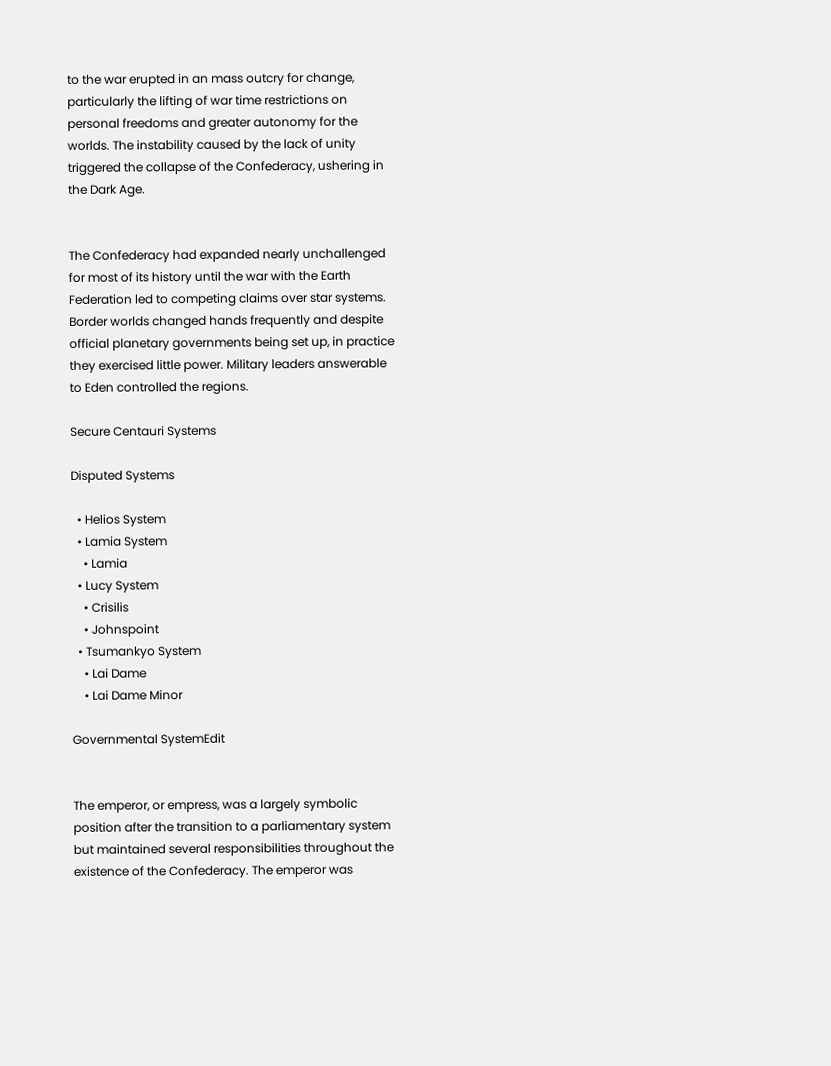to the war erupted in an mass outcry for change, particularly the lifting of war time restrictions on personal freedoms and greater autonomy for the worlds. The instability caused by the lack of unity triggered the collapse of the Confederacy, ushering in the Dark Age.


The Confederacy had expanded nearly unchallenged for most of its history until the war with the Earth Federation led to competing claims over star systems. Border worlds changed hands frequently and despite official planetary governments being set up, in practice they exercised little power. Military leaders answerable to Eden controlled the regions.

Secure Centauri Systems

Disputed Systems

  • Helios System
  • Lamia System
    • Lamia
  • Lucy System
    • Crisilis
    • Johnspoint
  • Tsumankyo System
    • Lai Dame
    • Lai Dame Minor

Governmental SystemEdit


The emperor, or empress, was a largely symbolic position after the transition to a parliamentary system but maintained several responsibilities throughout the existence of the Confederacy. The emperor was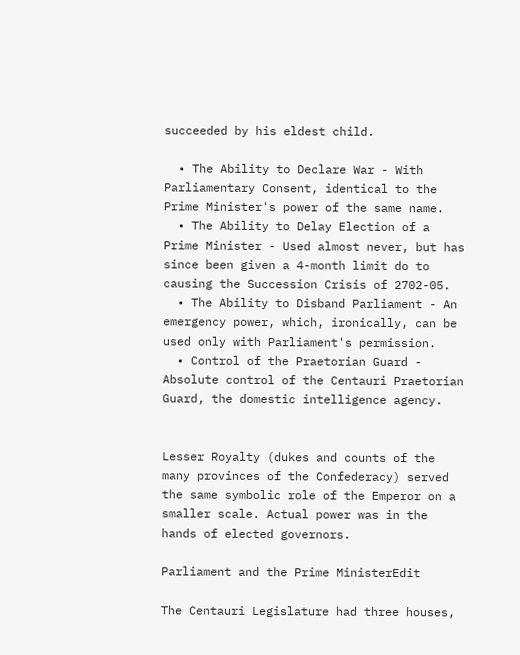succeeded by his eldest child.

  • The Ability to Declare War - With Parliamentary Consent, identical to the Prime Minister's power of the same name.
  • The Ability to Delay Election of a Prime Minister - Used almost never, but has since been given a 4-month limit do to causing the Succession Crisis of 2702-05.
  • The Ability to Disband Parliament - An emergency power, which, ironically, can be used only with Parliament's permission.
  • Control of the Praetorian Guard - Absolute control of the Centauri Praetorian Guard, the domestic intelligence agency.


Lesser Royalty (dukes and counts of the many provinces of the Confederacy) served the same symbolic role of the Emperor on a smaller scale. Actual power was in the hands of elected governors.

Parliament and the Prime MinisterEdit

The Centauri Legislature had three houses,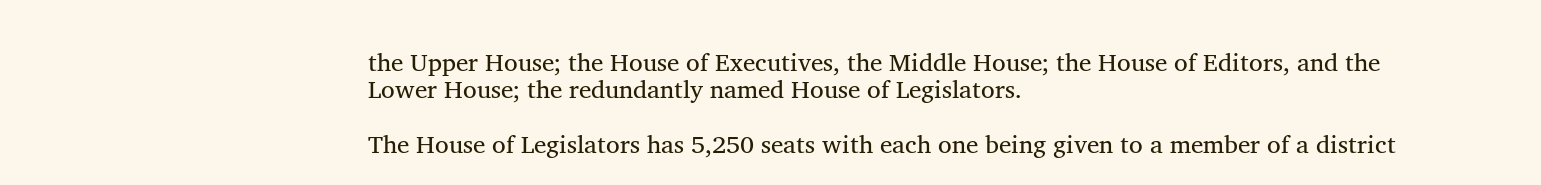the Upper House; the House of Executives, the Middle House; the House of Editors, and the Lower House; the redundantly named House of Legislators.

The House of Legislators has 5,250 seats with each one being given to a member of a district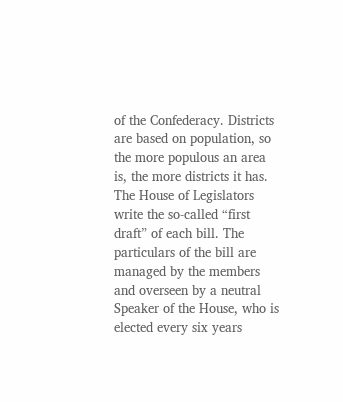of the Confederacy. Districts are based on population, so the more populous an area is, the more districts it has. The House of Legislators write the so-called “first draft” of each bill. The particulars of the bill are managed by the members and overseen by a neutral Speaker of the House, who is elected every six years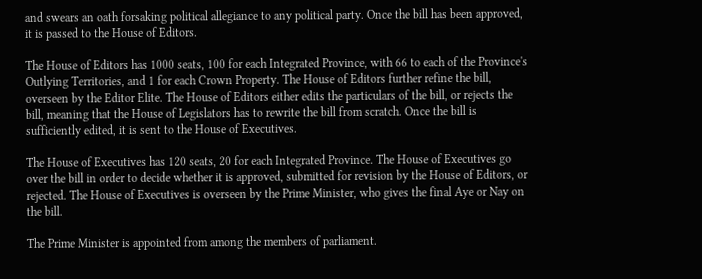and swears an oath forsaking political allegiance to any political party. Once the bill has been approved, it is passed to the House of Editors.

The House of Editors has 1000 seats, 100 for each Integrated Province, with 66 to each of the Province's Outlying Territories, and 1 for each Crown Property. The House of Editors further refine the bill, overseen by the Editor Elite. The House of Editors either edits the particulars of the bill, or rejects the bill, meaning that the House of Legislators has to rewrite the bill from scratch. Once the bill is sufficiently edited, it is sent to the House of Executives.

The House of Executives has 120 seats, 20 for each Integrated Province. The House of Executives go over the bill in order to decide whether it is approved, submitted for revision by the House of Editors, or rejected. The House of Executives is overseen by the Prime Minister, who gives the final Aye or Nay on the bill.

The Prime Minister is appointed from among the members of parliament.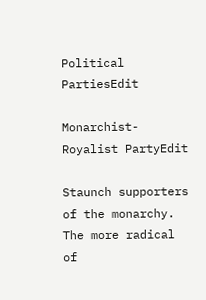Political PartiesEdit

Monarchist-Royalist PartyEdit

Staunch supporters of the monarchy. The more radical of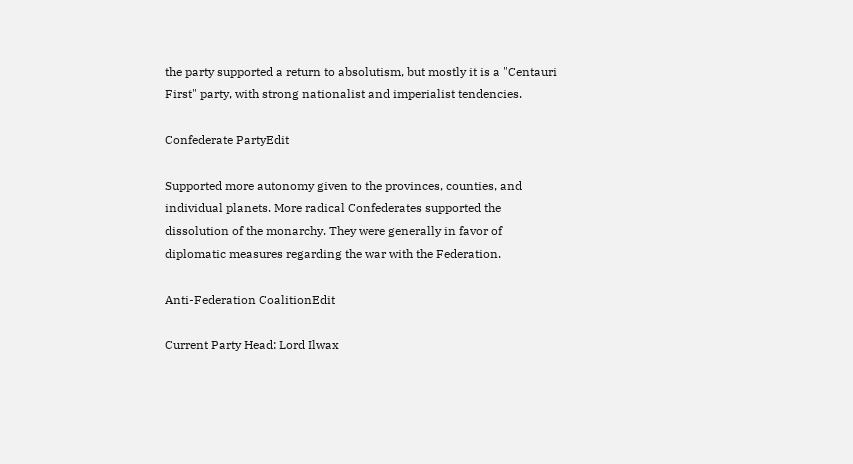the party supported a return to absolutism, but mostly it is a "Centauri First" party, with strong nationalist and imperialist tendencies.

Confederate PartyEdit

Supported more autonomy given to the provinces, counties, and individual planets. More radical Confederates supported the dissolution of the monarchy. They were generally in favor of diplomatic measures regarding the war with the Federation.

Anti-Federation CoalitionEdit

Current Party Head: Lord Ilwax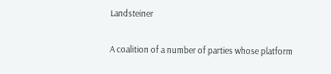Landsteiner

A coalition of a number of parties whose platform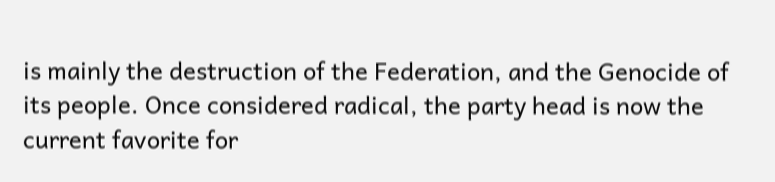is mainly the destruction of the Federation, and the Genocide of its people. Once considered radical, the party head is now the current favorite for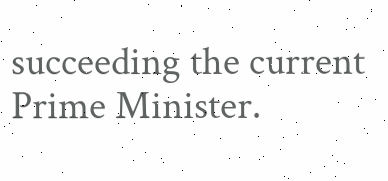succeeding the current Prime Minister.